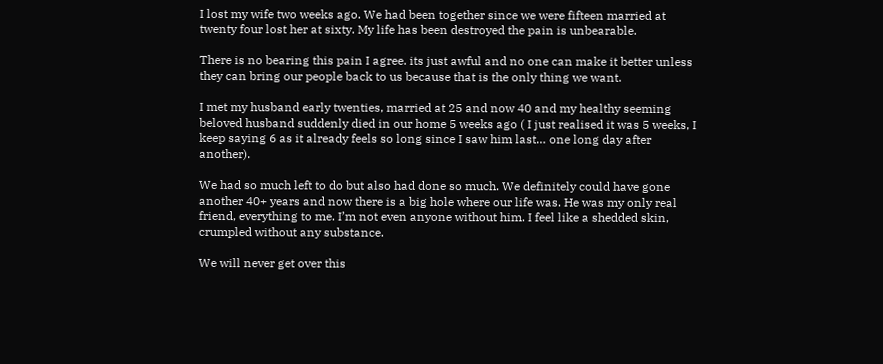I lost my wife two weeks ago. We had been together since we were fifteen married at twenty four lost her at sixty. My life has been destroyed the pain is unbearable.

There is no bearing this pain I agree. its just awful and no one can make it better unless they can bring our people back to us because that is the only thing we want.

I met my husband early twenties, married at 25 and now 40 and my healthy seeming beloved husband suddenly died in our home 5 weeks ago ( I just realised it was 5 weeks, I keep saying 6 as it already feels so long since I saw him last… one long day after another).

We had so much left to do but also had done so much. We definitely could have gone another 40+ years and now there is a big hole where our life was. He was my only real friend, everything to me. I’m not even anyone without him. I feel like a shedded skin, crumpled without any substance.

We will never get over this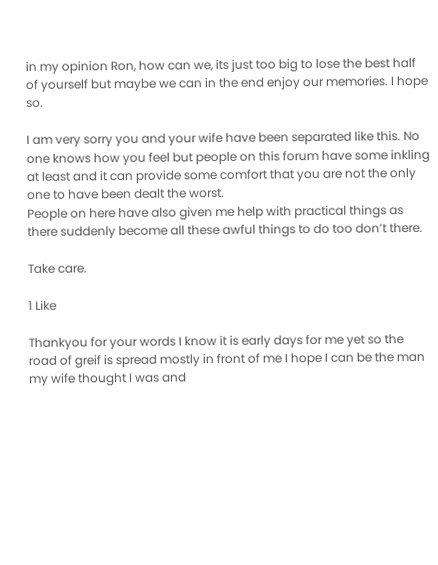in my opinion Ron, how can we, its just too big to lose the best half of yourself but maybe we can in the end enjoy our memories. I hope so.

I am very sorry you and your wife have been separated like this. No one knows how you feel but people on this forum have some inkling at least and it can provide some comfort that you are not the only one to have been dealt the worst.
People on here have also given me help with practical things as there suddenly become all these awful things to do too don’t there.

Take care.

1 Like

Thankyou for your words I know it is early days for me yet so the road of greif is spread mostly in front of me I hope I can be the man my wife thought I was and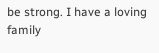be strong. I have a loving family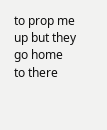to prop me up but they go home to there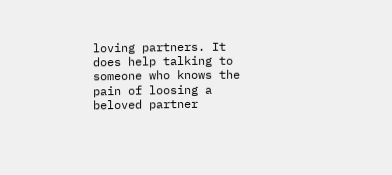loving partners. It does help talking to someone who knows the pain of loosing a beloved partner